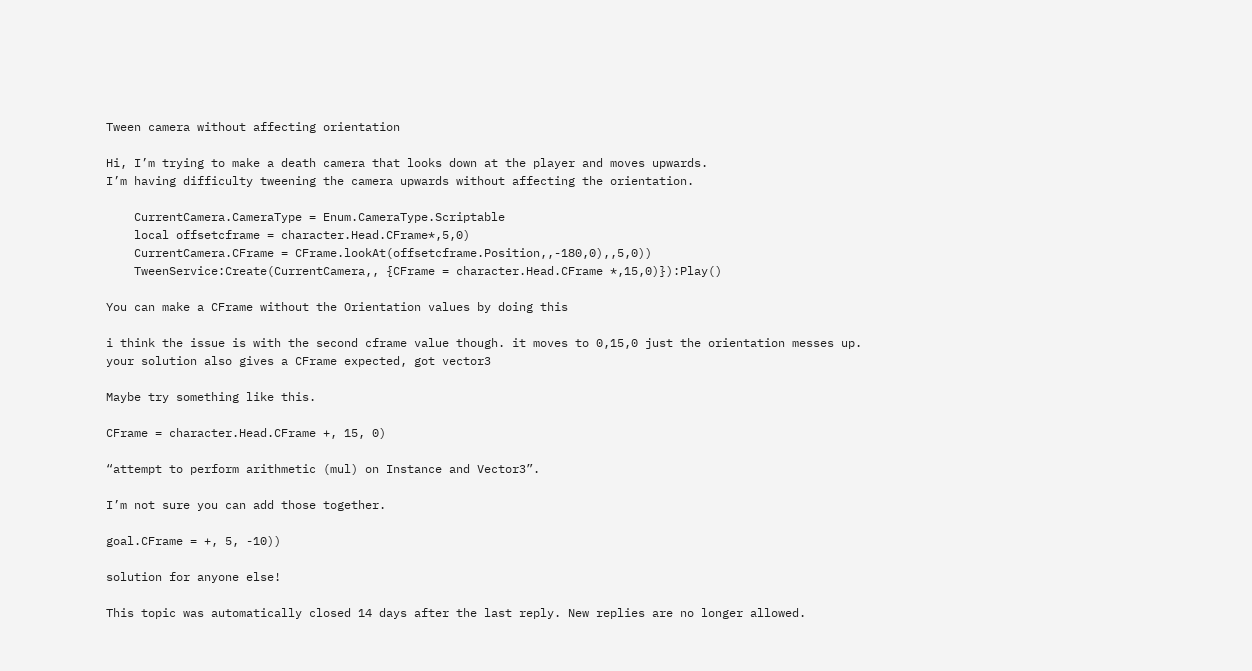Tween camera without affecting orientation

Hi, I’m trying to make a death camera that looks down at the player and moves upwards.
I’m having difficulty tweening the camera upwards without affecting the orientation.

    CurrentCamera.CameraType = Enum.CameraType.Scriptable
    local offsetcframe = character.Head.CFrame*,5,0)
    CurrentCamera.CFrame = CFrame.lookAt(offsetcframe.Position,,-180,0),,5,0))
    TweenService:Create(CurrentCamera,, {CFrame = character.Head.CFrame *,15,0)}):Play()

You can make a CFrame without the Orientation values by doing this

i think the issue is with the second cframe value though. it moves to 0,15,0 just the orientation messes up.
your solution also gives a CFrame expected, got vector3

Maybe try something like this.

CFrame = character.Head.CFrame +, 15, 0)

“attempt to perform arithmetic (mul) on Instance and Vector3”.

I’m not sure you can add those together.

goal.CFrame = +, 5, -10))

solution for anyone else!

This topic was automatically closed 14 days after the last reply. New replies are no longer allowed.